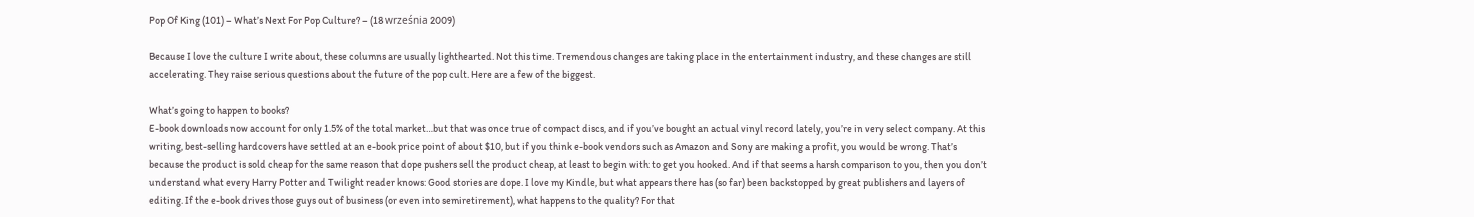Pop Of King (101) – What’s Next For Pop Culture? – (18 września 2009)

Because I love the culture I write about, these columns are usually lighthearted. Not this time. Tremendous changes are taking place in the entertainment industry, and these changes are still accelerating. They raise serious questions about the future of the pop cult. Here are a few of the biggest.

What’s going to happen to books?
E-book downloads now account for only 1.5% of the total market…but that was once true of compact discs, and if you’ve bought an actual vinyl record lately, you’re in very select company. At this writing, best-selling hardcovers have settled at an e-book price point of about $10, but if you think e-book vendors such as Amazon and Sony are making a profit, you would be wrong. That’s because the product is sold cheap for the same reason that dope pushers sell the product cheap, at least to begin with: to get you hooked. And if that seems a harsh comparison to you, then you don’t understand what every Harry Potter and Twilight reader knows: Good stories are dope. I love my Kindle, but what appears there has (so far) been backstopped by great publishers and layers of editing. If the e-book drives those guys out of business (or even into semiretirement), what happens to the quality? For that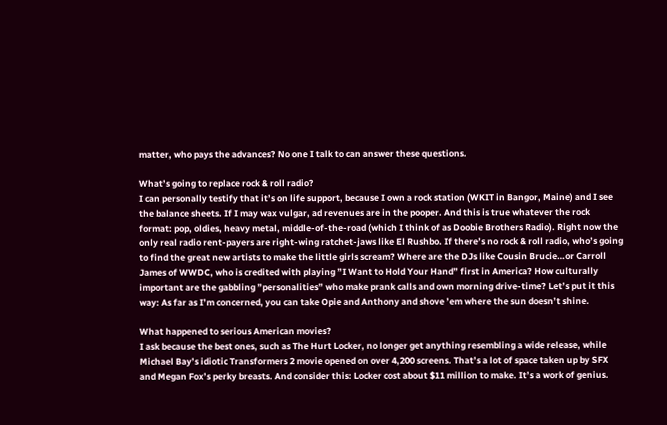matter, who pays the advances? No one I talk to can answer these questions.

What’s going to replace rock & roll radio?
I can personally testify that it’s on life support, because I own a rock station (WKIT in Bangor, Maine) and I see the balance sheets. If I may wax vulgar, ad revenues are in the pooper. And this is true whatever the rock format: pop, oldies, heavy metal, middle-of-the-road (which I think of as Doobie Brothers Radio). Right now the only real radio rent-payers are right-wing ratchet-jaws like El Rushbo. If there’s no rock & roll radio, who’s going to find the great new artists to make the little girls scream? Where are the DJs like Cousin Brucie…or Carroll James of WWDC, who is credited with playing ”I Want to Hold Your Hand” first in America? How culturally important are the gabbling ”personalities” who make prank calls and own morning drive-time? Let’s put it this way: As far as I’m concerned, you can take Opie and Anthony and shove ’em where the sun doesn’t shine.

What happened to serious American movies?
I ask because the best ones, such as The Hurt Locker, no longer get anything resembling a wide release, while Michael Bay’s idiotic Transformers 2 movie opened on over 4,200 screens. That’s a lot of space taken up by SFX and Megan Fox’s perky breasts. And consider this: Locker cost about $11 million to make. It’s a work of genius.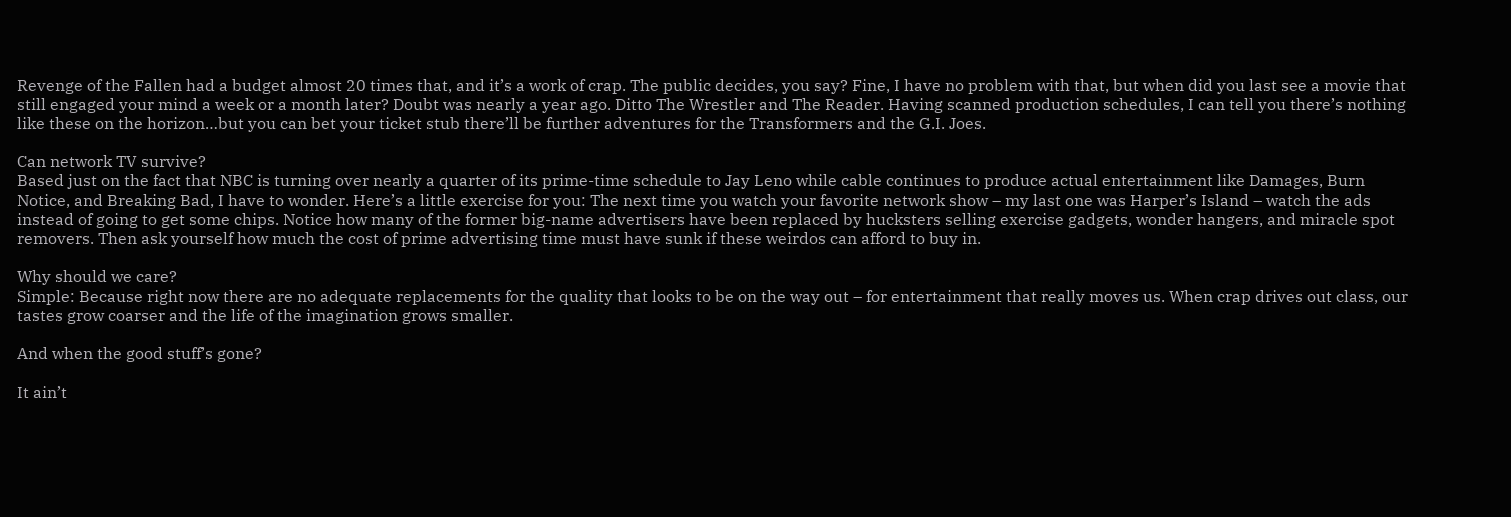Revenge of the Fallen had a budget almost 20 times that, and it’s a work of crap. The public decides, you say? Fine, I have no problem with that, but when did you last see a movie that still engaged your mind a week or a month later? Doubt was nearly a year ago. Ditto The Wrestler and The Reader. Having scanned production schedules, I can tell you there’s nothing like these on the horizon…but you can bet your ticket stub there’ll be further adventures for the Transformers and the G.I. Joes.

Can network TV survive?
Based just on the fact that NBC is turning over nearly a quarter of its prime-time schedule to Jay Leno while cable continues to produce actual entertainment like Damages, Burn Notice, and Breaking Bad, I have to wonder. Here’s a little exercise for you: The next time you watch your favorite network show – my last one was Harper’s Island – watch the ads instead of going to get some chips. Notice how many of the former big-name advertisers have been replaced by hucksters selling exercise gadgets, wonder hangers, and miracle spot removers. Then ask yourself how much the cost of prime advertising time must have sunk if these weirdos can afford to buy in.

Why should we care?
Simple: Because right now there are no adequate replacements for the quality that looks to be on the way out – for entertainment that really moves us. When crap drives out class, our tastes grow coarser and the life of the imagination grows smaller.

And when the good stuff’s gone?

It ain’t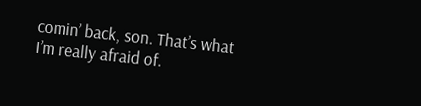comin’ back, son. That’s what I’m really afraid of.